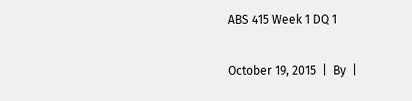ABS 415 Week 1 DQ 1

October 19, 2015  |  By  |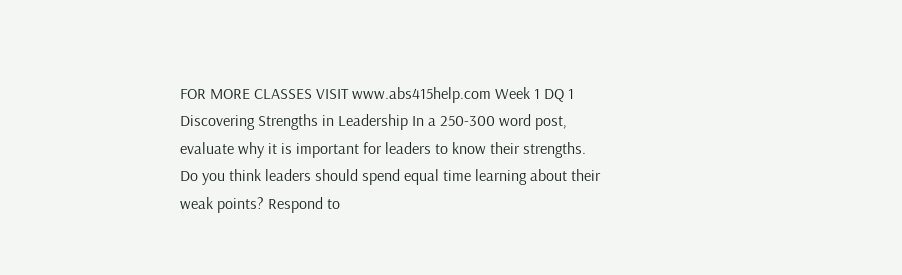FOR MORE CLASSES VISIT www.abs415help.com Week 1 DQ 1 Discovering Strengths in Leadership In a 250-300 word post, evaluate why it is important for leaders to know their strengths. Do you think leaders should spend equal time learning about their weak points? Respond to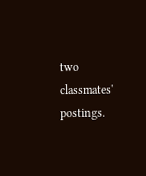two classmates' postings.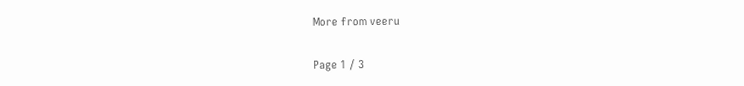More from veeru

Page 1 / 3